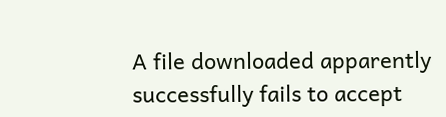A file downloaded apparently successfully fails to accept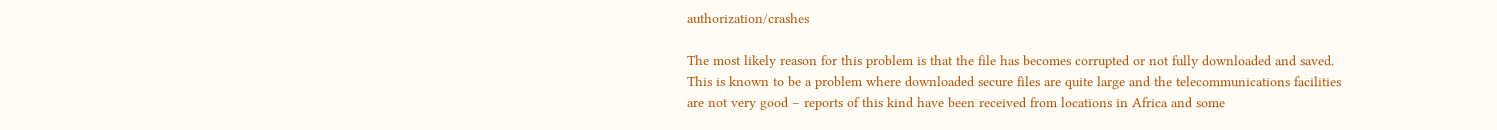authorization/crashes

The most likely reason for this problem is that the file has becomes corrupted or not fully downloaded and saved. This is known to be a problem where downloaded secure files are quite large and the telecommunications facilities are not very good – reports of this kind have been received from locations in Africa and some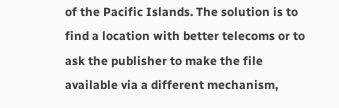of the Pacific Islands. The solution is to find a location with better telecoms or to ask the publisher to make the file available via a different mechanism,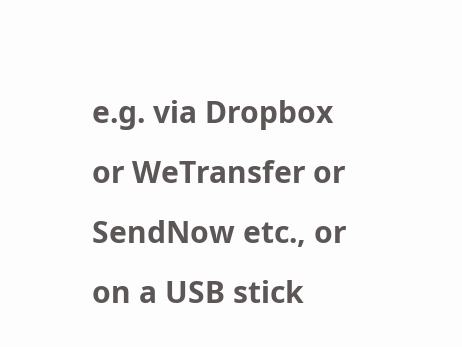e.g. via Dropbox or WeTransfer or SendNow etc., or on a USB stick